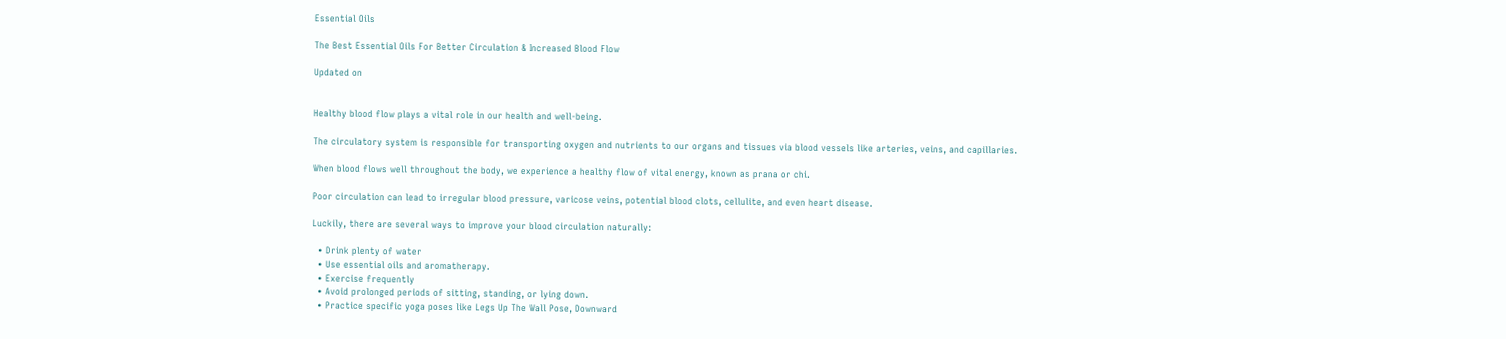Essential Oils

The Best Essential Oils For Better Circulation & Increased Blood Flow

Updated on


Healthy blood flow plays a vital role in our health and well-being.

The circulatory system is responsible for transporting oxygen and nutrients to our organs and tissues via blood vessels like arteries, veins, and capillaries.

When blood flows well throughout the body, we experience a healthy flow of vital energy, known as prana or chi.

Poor circulation can lead to irregular blood pressure, varicose veins, potential blood clots, cellulite, and even heart disease.

Luckily, there are several ways to improve your blood circulation naturally:

  • Drink plenty of water
  • Use essential oils and aromatherapy.
  • Exercise frequently
  • Avoid prolonged periods of sitting, standing, or lying down.
  • Practice specific yoga poses like Legs Up The Wall Pose, Downward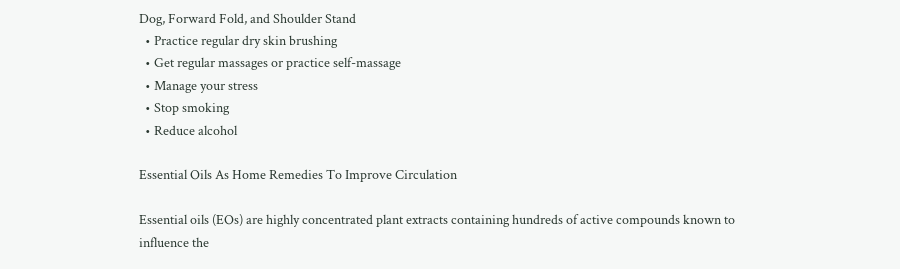Dog, Forward Fold, and Shoulder Stand
  • Practice regular dry skin brushing
  • Get regular massages or practice self-massage
  • Manage your stress
  • Stop smoking
  • Reduce alcohol

Essential Oils As Home Remedies To Improve Circulation

Essential oils (EOs) are highly concentrated plant extracts containing hundreds of active compounds known to influence the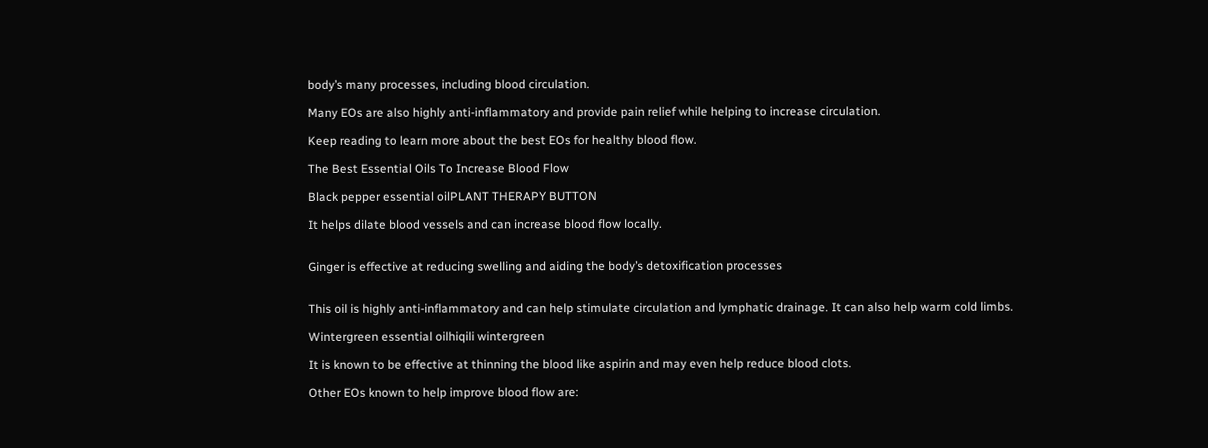body’s many processes, including blood circulation.

Many EOs are also highly anti-inflammatory and provide pain relief while helping to increase circulation.

Keep reading to learn more about the best EOs for healthy blood flow.

The Best Essential Oils To Increase Blood Flow

Black pepper essential oilPLANT THERAPY BUTTON

It helps dilate blood vessels and can increase blood flow locally.


Ginger is effective at reducing swelling and aiding the body’s detoxification processes


This oil is highly anti-inflammatory and can help stimulate circulation and lymphatic drainage. It can also help warm cold limbs.

Wintergreen essential oilhiqili wintergreen

It is known to be effective at thinning the blood like aspirin and may even help reduce blood clots.

Other EOs known to help improve blood flow are: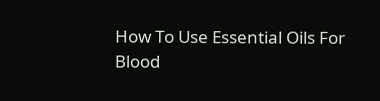How To Use Essential Oils For Blood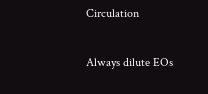Circulation

Always dilute EOs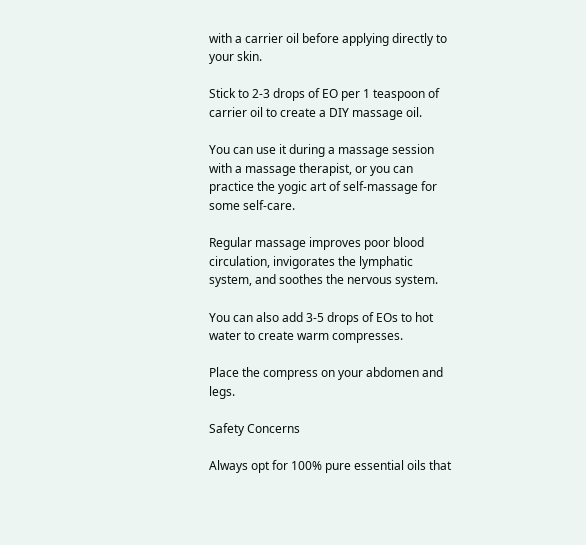with a carrier oil before applying directly to your skin.

Stick to 2-3 drops of EO per 1 teaspoon of carrier oil to create a DIY massage oil.

You can use it during a massage session with a massage therapist, or you can practice the yogic art of self-massage for some self-care.

Regular massage improves poor blood circulation, invigorates the lymphatic system, and soothes the nervous system.

You can also add 3-5 drops of EOs to hot water to create warm compresses.

Place the compress on your abdomen and legs.

Safety Concerns

Always opt for 100% pure essential oils that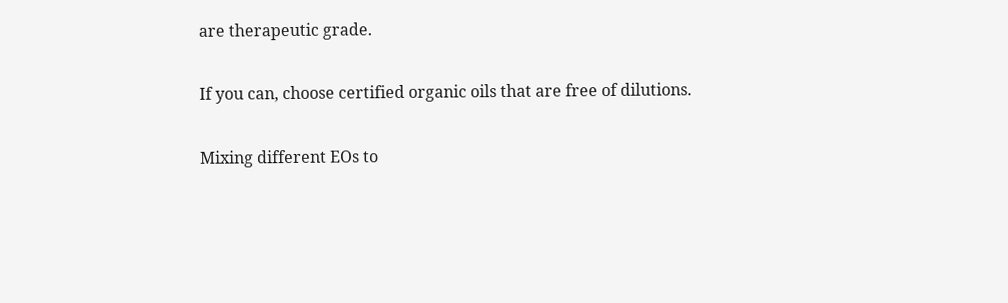are therapeutic grade.

If you can, choose certified organic oils that are free of dilutions.

Mixing different EOs to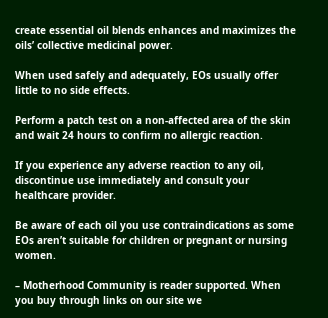create essential oil blends enhances and maximizes the oils’ collective medicinal power.

When used safely and adequately, EOs usually offer little to no side effects.

Perform a patch test on a non-affected area of the skin and wait 24 hours to confirm no allergic reaction.

If you experience any adverse reaction to any oil, discontinue use immediately and consult your healthcare provider.

Be aware of each oil you use contraindications as some EOs aren’t suitable for children or pregnant or nursing women.

– Motherhood Community is reader supported. When you buy through links on our site we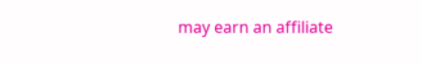may earn an affiliate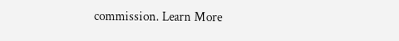commission. Learn More